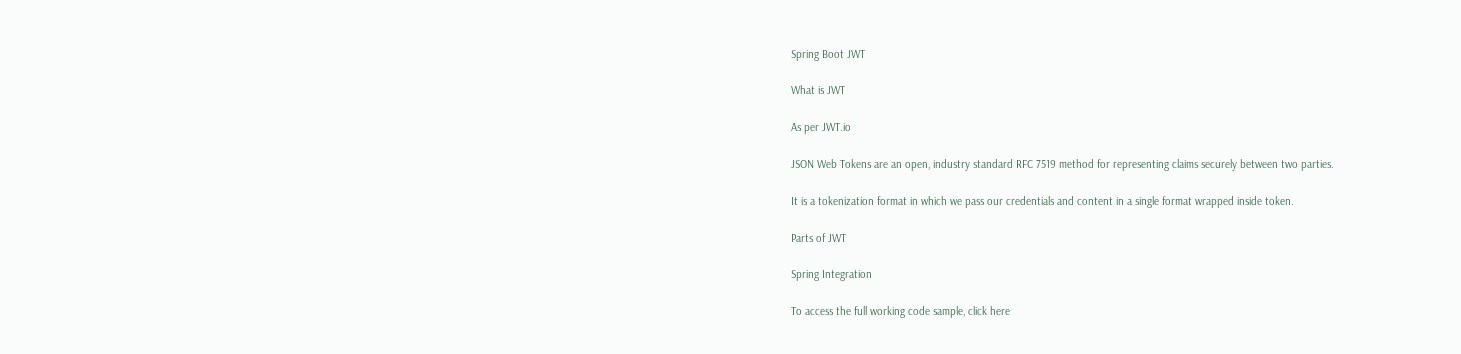Spring Boot JWT

What is JWT

As per JWT.io

JSON Web Tokens are an open, industry standard RFC 7519 method for representing claims securely between two parties.

It is a tokenization format in which we pass our credentials and content in a single format wrapped inside token.

Parts of JWT

Spring Integration

To access the full working code sample, click here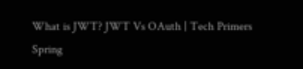What is JWT? JWT Vs OAuth | Tech Primers
Spring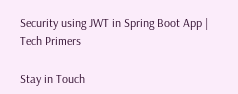Security using JWT in Spring Boot App | Tech Primers

Stay in Touch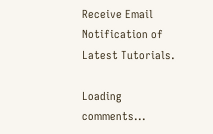Receive Email Notification of Latest Tutorials.

Loading comments...